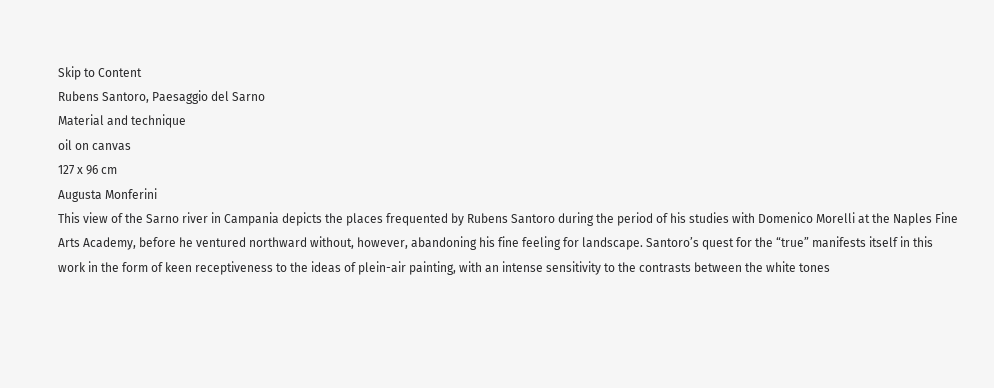Skip to Content
Rubens Santoro, Paesaggio del Sarno
Material and technique
oil on canvas
127 x 96 cm
Augusta Monferini
This view of the Sarno river in Campania depicts the places frequented by Rubens Santoro during the period of his studies with Domenico Morelli at the Naples Fine Arts Academy, before he ventured northward without, however, abandoning his fine feeling for landscape. Santoro’s quest for the “true” manifests itself in this work in the form of keen receptiveness to the ideas of plein-air painting, with an intense sensitivity to the contrasts between the white tones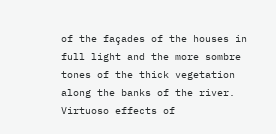of the façades of the houses in full light and the more sombre tones of the thick vegetation along the banks of the river. Virtuoso effects of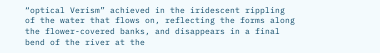“optical Verism” achieved in the iridescent rippling of the water that flows on, reflecting the forms along the flower-covered banks, and disappears in a final bend of the river at the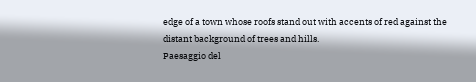edge of a town whose roofs stand out with accents of red against the distant background of trees and hills.
Paesaggio del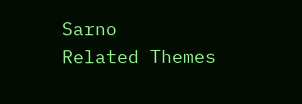Sarno
Related Themes